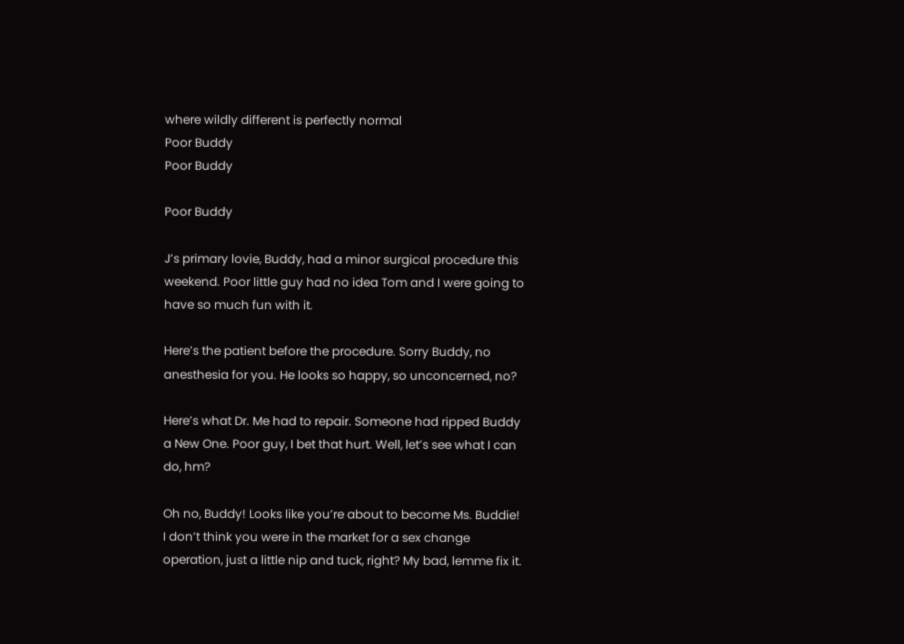where wildly different is perfectly normal
Poor Buddy
Poor Buddy

Poor Buddy

J’s primary lovie, Buddy, had a minor surgical procedure this weekend. Poor little guy had no idea Tom and I were going to have so much fun with it.

Here’s the patient before the procedure. Sorry Buddy, no anesthesia for you. He looks so happy, so unconcerned, no?

Here’s what Dr. Me had to repair. Someone had ripped Buddy a New One. Poor guy, I bet that hurt. Well, let’s see what I can do, hm?

Oh no, Buddy! Looks like you’re about to become Ms. Buddie! I don’t think you were in the market for a sex change operation, just a little nip and tuck, right? My bad, lemme fix it.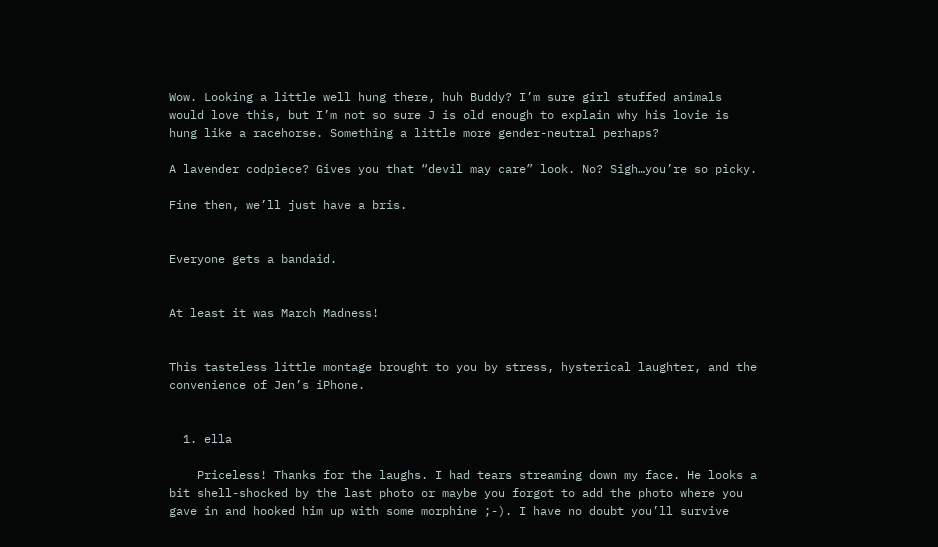Wow. Looking a little well hung there, huh Buddy? I’m sure girl stuffed animals would love this, but I’m not so sure J is old enough to explain why his lovie is hung like a racehorse. Something a little more gender-neutral perhaps?

A lavender codpiece? Gives you that “devil may care” look. No? Sigh…you’re so picky.

Fine then, we’ll just have a bris.


Everyone gets a bandaid.


At least it was March Madness!


This tasteless little montage brought to you by stress, hysterical laughter, and the convenience of Jen’s iPhone.


  1. ella

    Priceless! Thanks for the laughs. I had tears streaming down my face. He looks a bit shell-shocked by the last photo or maybe you forgot to add the photo where you gave in and hooked him up with some morphine ;-). I have no doubt you’ll survive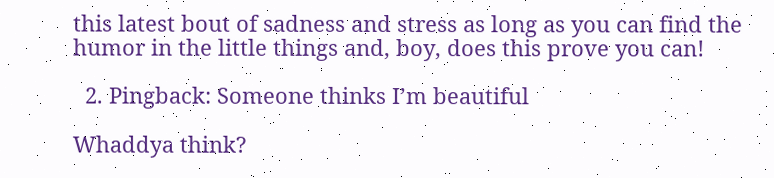this latest bout of sadness and stress as long as you can find the humor in the little things and, boy, does this prove you can!

  2. Pingback: Someone thinks I’m beautiful

Whaddya think?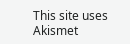This site uses Akismet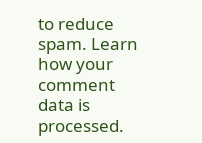to reduce spam. Learn how your comment data is processed.